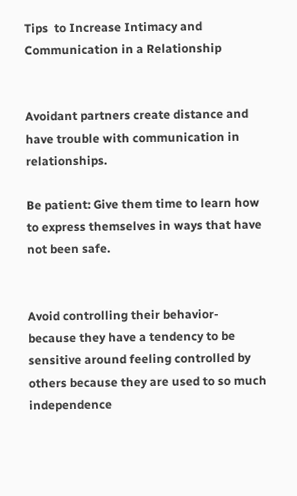Tips  to Increase Intimacy and Communication in a Relationship


Avoidant partners create distance and have trouble with communication in relationships.

Be patient: Give them time to learn how to express themselves in ways that have not been safe.


Avoid controlling their behavior- because they have a tendency to be sensitive around feeling controlled by others because they are used to so much independence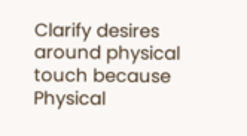Clarify desires around physical touch because  Physical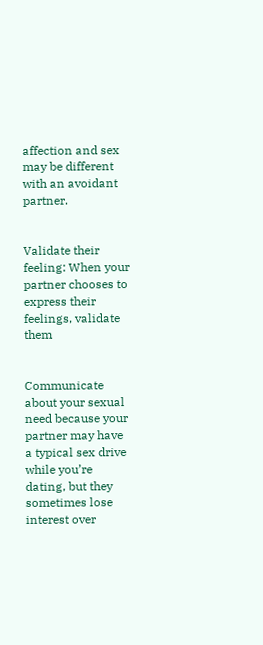affection and sex may be different with an avoidant partner.


Validate their feeling: When your partner chooses to express their feelings, validate them


Communicate about your sexual need because your partner may have a typical sex drive while you’re dating, but they sometimes lose interest over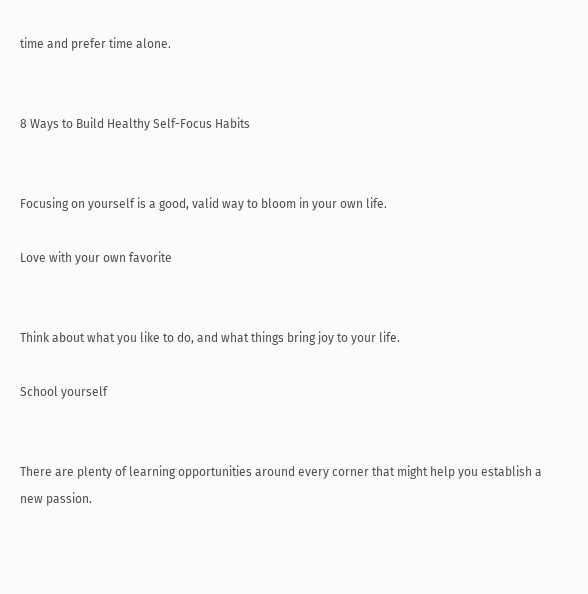time and prefer time alone.


8 Ways to Build Healthy Self-Focus Habits


Focusing on yourself is a good, valid way to bloom in your own life.

Love with your own favorite


Think about what you like to do, and what things bring joy to your life.

School yourself


There are plenty of learning opportunities around every corner that might help you establish a new passion.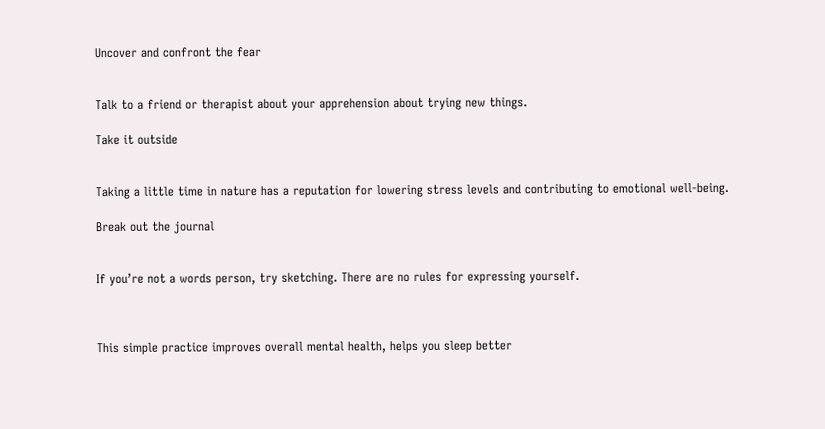Uncover and confront the fear


Talk to a friend or therapist about your apprehension about trying new things.

Take it outside


Taking a little time in nature has a reputation for lowering stress levels and contributing to emotional well-being.

Break out the journal


If you’re not a words person, try sketching. There are no rules for expressing yourself.



This simple practice improves overall mental health, helps you sleep better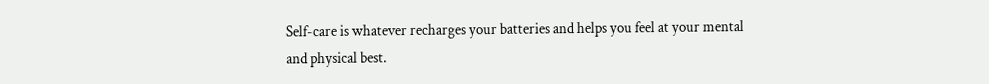Self-care is whatever recharges your batteries and helps you feel at your mental and physical best.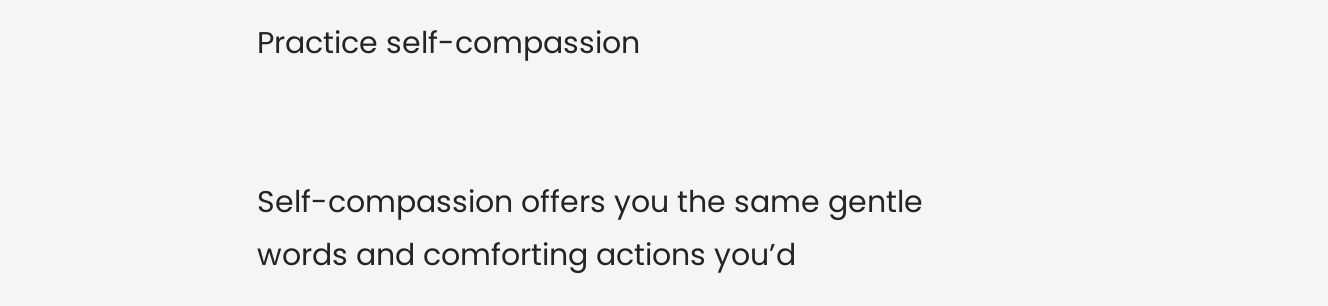Practice self-compassion


Self-compassion offers you the same gentle words and comforting actions you’d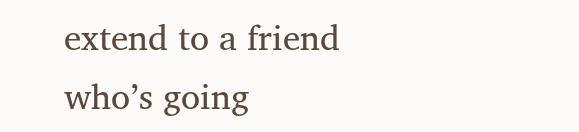extend to a friend who’s going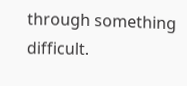through something difficult.